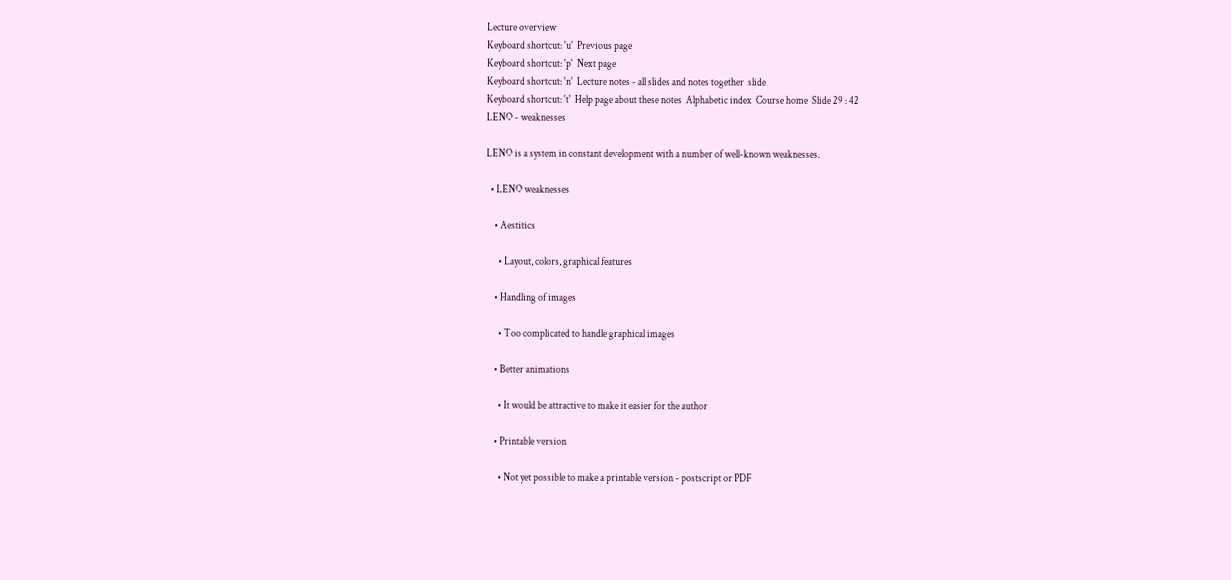Lecture overview
Keyboard shortcut: 'u'  Previous page
Keyboard shortcut: 'p'  Next page
Keyboard shortcut: 'n'  Lecture notes - all slides and notes together  slide
Keyboard shortcut: 't'  Help page about these notes  Alphabetic index  Course home  Slide 29 : 42
LENO - weaknesses

LENO is a system in constant development with a number of well-known weaknesses.

  • LENO weaknesses

    • Aestitics

      • Layout, colors, graphical features

    • Handling of images

      • Too complicated to handle graphical images

    • Better animations

      • It would be attractive to make it easier for the author

    • Printable version

      • Not yet possible to make a printable version - postscript or PDF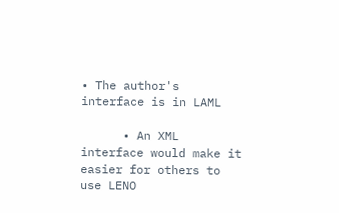• The author's interface is in LAML

      • An XML interface would make it easier for others to use LENO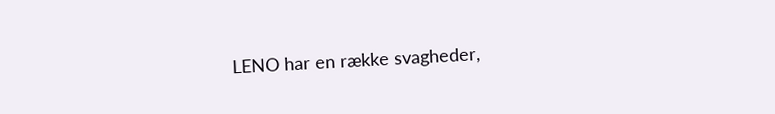LENO har en række svagheder,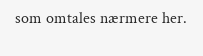som omtales nærmere her.